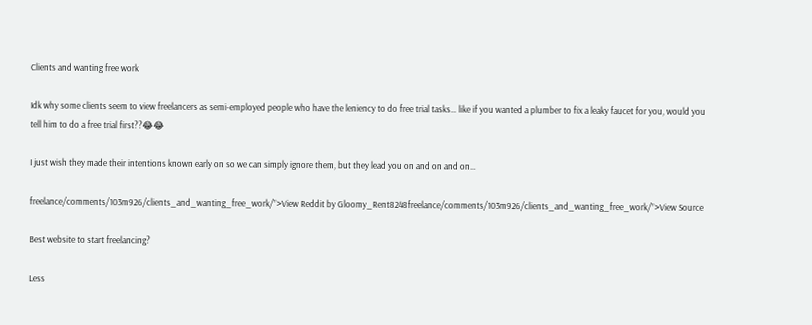Clients and wanting free work

Idk why some clients seem to view freelancers as semi-employed people who have the leniency to do free trial tasks… like if you wanted a plumber to fix a leaky faucet for you, would you tell him to do a free trial first??😂😂

I just wish they made their intentions known early on so we can simply ignore them, but they lead you on and on and on…

freelance/comments/103m926/clients_and_wanting_free_work/”>View Reddit by Gloomy_Rent8248freelance/comments/103m926/clients_and_wanting_free_work/”>View Source

Best website to start freelancing?

Less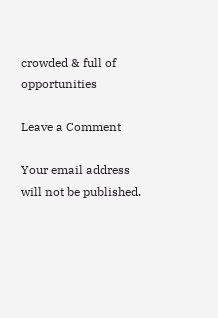crowded & full of opportunities

Leave a Comment

Your email address will not be published.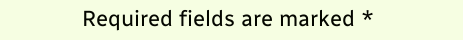Required fields are marked *